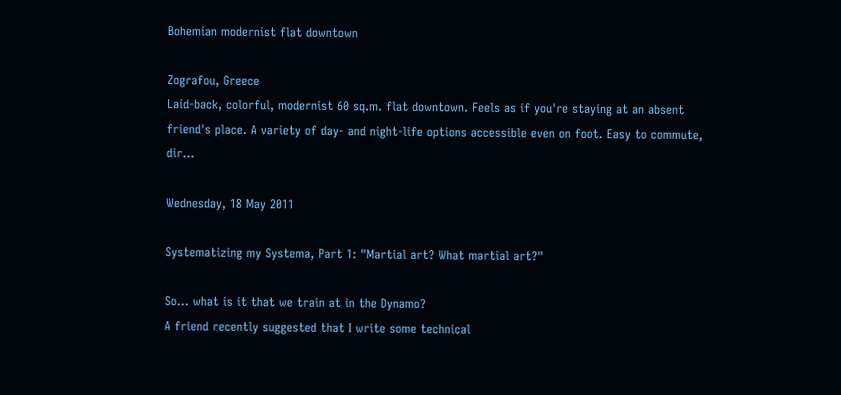Bohemian modernist flat downtown

Zografou, Greece
Laid-back, colorful, modernist 60 sq.m. flat downtown. Feels as if you're staying at an absent friend's place. A variety of day- and night-life options accessible even on foot. Easy to commute, dir...

Wednesday, 18 May 2011

Systematizing my Systema, Part 1: "Martial art? What martial art?"

So… what is it that we train at in the Dynamo?
A friend recently suggested that I write some technical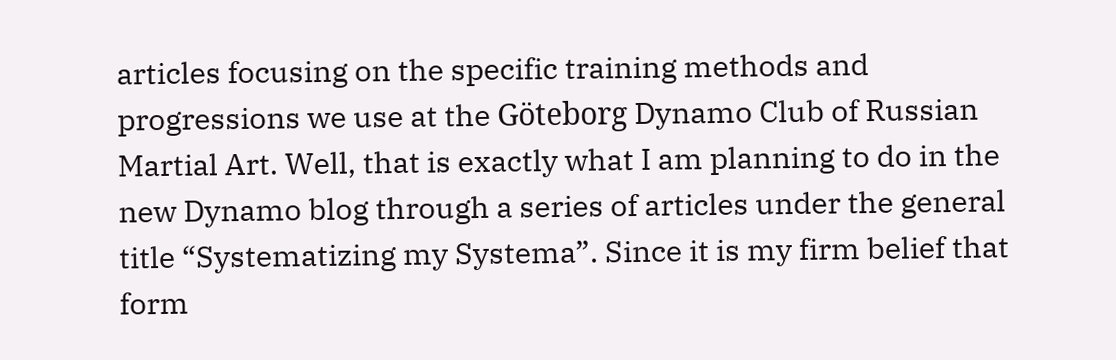articles focusing on the specific training methods and progressions we use at the Göteborg Dynamo Club of Russian Martial Art. Well, that is exactly what I am planning to do in the new Dynamo blog through a series of articles under the general title “Systematizing my Systema”. Since it is my firm belief that form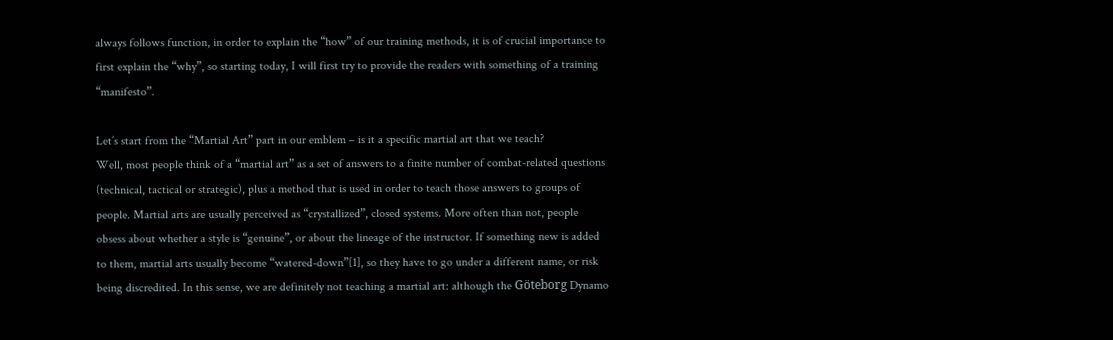always follows function, in order to explain the “how” of our training methods, it is of crucial importance to first explain the “why”, so starting today, I will first try to provide the readers with something of a training “manifesto”.

Let’s start from the “Martial Art” part in our emblem – is it a specific martial art that we teach?
Well, most people think of a “martial art” as a set of answers to a finite number of combat-related questions (technical, tactical or strategic), plus a method that is used in order to teach those answers to groups of people. Martial arts are usually perceived as “crystallized”, closed systems. More often than not, people obsess about whether a style is “genuine”, or about the lineage of the instructor. If something new is added to them, martial arts usually become “watered-down”[1], so they have to go under a different name, or risk being discredited. In this sense, we are definitely not teaching a martial art: although the Göteborg Dynamo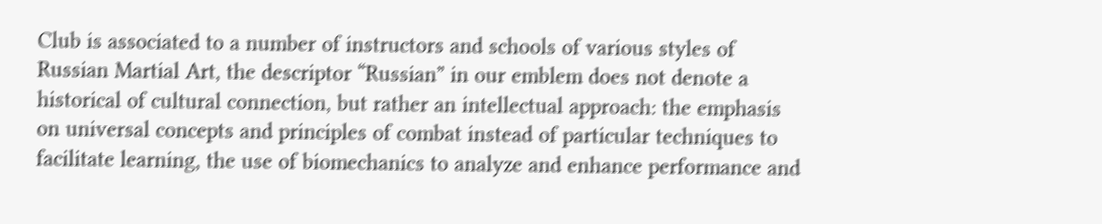Club is associated to a number of instructors and schools of various styles of Russian Martial Art, the descriptor “Russian” in our emblem does not denote a historical of cultural connection, but rather an intellectual approach: the emphasis on universal concepts and principles of combat instead of particular techniques to facilitate learning, the use of biomechanics to analyze and enhance performance and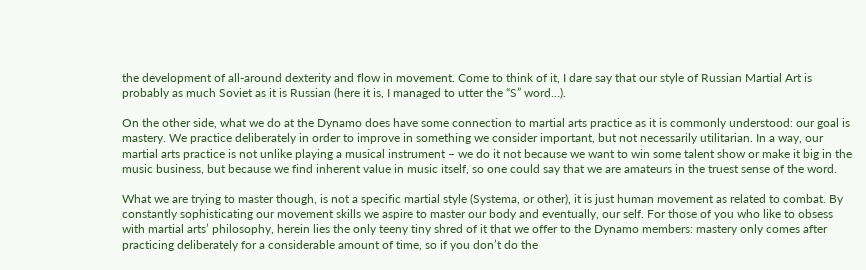the development of all-around dexterity and flow in movement. Come to think of it, I dare say that our style of Russian Martial Art is probably as much Soviet as it is Russian (here it is, I managed to utter the “S” word…).

On the other side, what we do at the Dynamo does have some connection to martial arts practice as it is commonly understood: our goal is mastery. We practice deliberately in order to improve in something we consider important, but not necessarily utilitarian. In a way, our martial arts practice is not unlike playing a musical instrument – we do it not because we want to win some talent show or make it big in the music business, but because we find inherent value in music itself, so one could say that we are amateurs in the truest sense of the word.

What we are trying to master though, is not a specific martial style (Systema, or other), it is just human movement as related to combat. By constantly sophisticating our movement skills we aspire to master our body and eventually, our self. For those of you who like to obsess with martial arts’ philosophy, herein lies the only teeny tiny shred of it that we offer to the Dynamo members: mastery only comes after practicing deliberately for a considerable amount of time, so if you don’t do the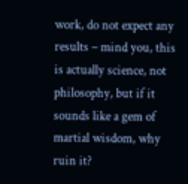work, do not expect any results – mind you, this is actually science, not philosophy, but if it sounds like a gem of martial wisdom, why ruin it?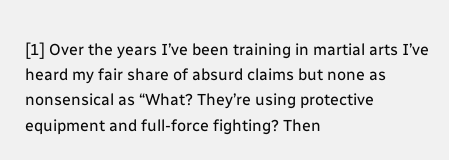[1] Over the years I’ve been training in martial arts I’ve heard my fair share of absurd claims but none as nonsensical as “What? They’re using protective equipment and full-force fighting? Then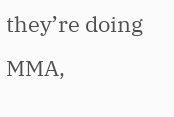they’re doing MMA,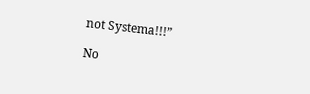not Systema!!!”

No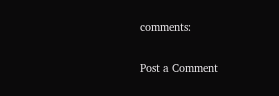comments:

Post a Comment